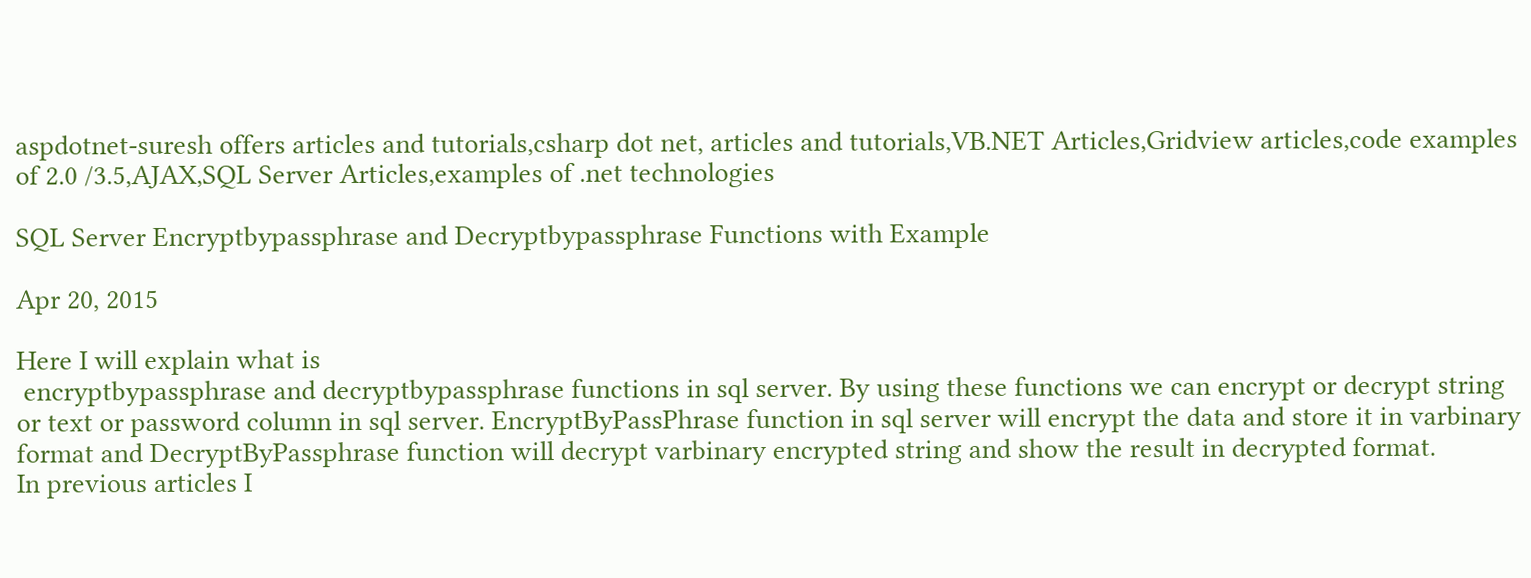aspdotnet-suresh offers articles and tutorials,csharp dot net, articles and tutorials,VB.NET Articles,Gridview articles,code examples of 2.0 /3.5,AJAX,SQL Server Articles,examples of .net technologies

SQL Server Encryptbypassphrase and Decryptbypassphrase Functions with Example

Apr 20, 2015

Here I will explain what is
 encryptbypassphrase and decryptbypassphrase functions in sql server. By using these functions we can encrypt or decrypt string or text or password column in sql server. EncryptByPassPhrase function in sql server will encrypt the data and store it in varbinary format and DecryptByPassphrase function will decrypt varbinary encrypted string and show the result in decrypted format.
In previous articles I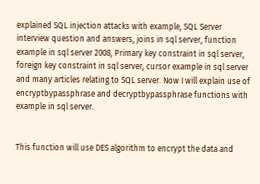explained SQL injection attacks with example, SQL Server interview question and answers, joins in sql server, function example in sql server 2008, Primary key constraint in sql server, foreign key constraint in sql server, cursor example in sql server and many articles relating to SQL server. Now I will explain use of encryptbypassphrase and decryptbypassphrase functions with example in sql server.


This function will use DES algorithm to encrypt the data and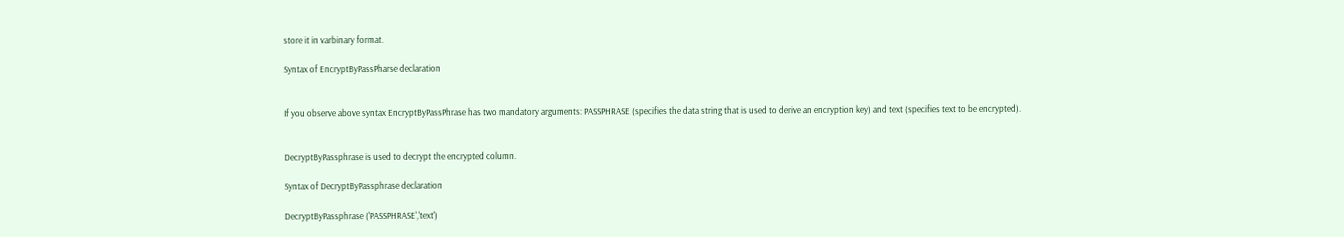store it in varbinary format.

Syntax of EncryptByPassPharse declaration


If you observe above syntax EncryptByPassPhrase has two mandatory arguments: PASSPHRASE (specifies the data string that is used to derive an encryption key) and text (specifies text to be encrypted).


DecryptByPassphrase is used to decrypt the encrypted column.

Syntax of DecryptByPassphrase declaration

DecryptByPassphrase ('PASSPHRASE','text')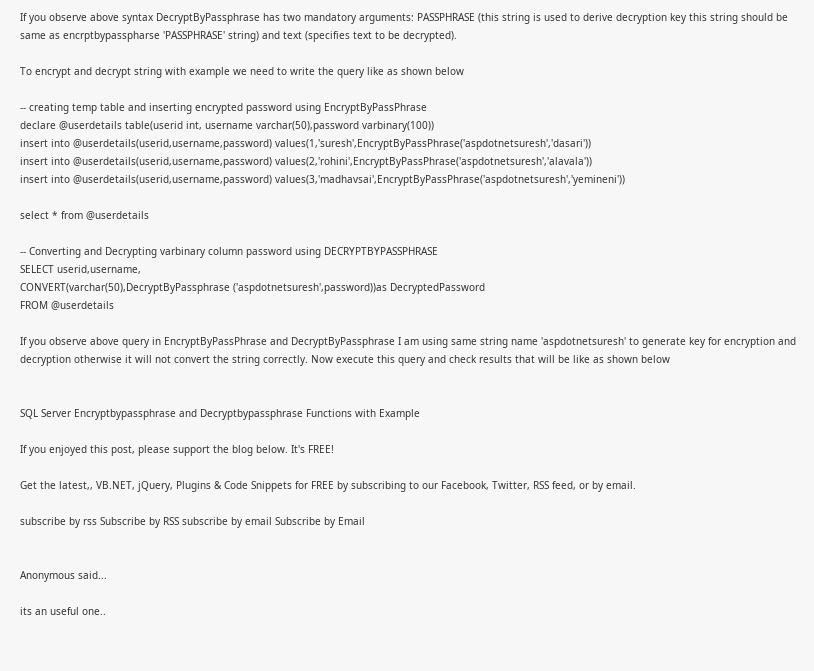If you observe above syntax DecryptByPassphrase has two mandatory arguments: PASSPHRASE (this string is used to derive decryption key this string should be same as encrptbypasspharse 'PASSPHRASE' string) and text (specifies text to be decrypted).

To encrypt and decrypt string with example we need to write the query like as shown below

-- creating temp table and inserting encrypted password using EncryptByPassPhrase
declare @userdetails table(userid int, username varchar(50),password varbinary(100))
insert into @userdetails(userid,username,password) values(1,'suresh',EncryptByPassPhrase('aspdotnetsuresh','dasari'))
insert into @userdetails(userid,username,password) values(2,'rohini',EncryptByPassPhrase('aspdotnetsuresh','alavala'))
insert into @userdetails(userid,username,password) values(3,'madhavsai',EncryptByPassPhrase('aspdotnetsuresh','yemineni'))

select * from @userdetails

-- Converting and Decrypting varbinary column password using DECRYPTBYPASSPHRASE
SELECT userid,username,
CONVERT(varchar(50),DecryptByPassphrase ('aspdotnetsuresh',password))as DecryptedPassword
FROM @userdetails

If you observe above query in EncryptByPassPhrase and DecryptByPassphrase I am using same string name 'aspdotnetsuresh' to generate key for encryption and decryption otherwise it will not convert the string correctly. Now execute this query and check results that will be like as shown below


SQL Server Encryptbypassphrase and Decryptbypassphrase Functions with Example

If you enjoyed this post, please support the blog below. It's FREE!

Get the latest,, VB.NET, jQuery, Plugins & Code Snippets for FREE by subscribing to our Facebook, Twitter, RSS feed, or by email.

subscribe by rss Subscribe by RSS subscribe by email Subscribe by Email


Anonymous said...

its an useful one..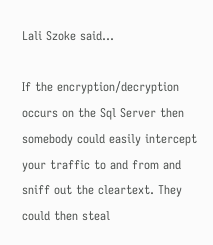Lali Szoke said...

If the encryption/decryption occurs on the Sql Server then somebody could easily intercept your traffic to and from and sniff out the cleartext. They could then steal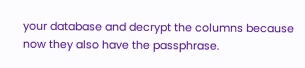your database and decrypt the columns because now they also have the passphrase.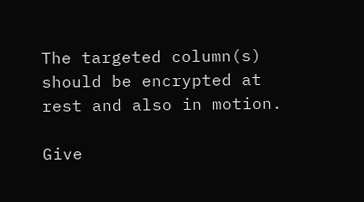The targeted column(s) should be encrypted at rest and also in motion.

Give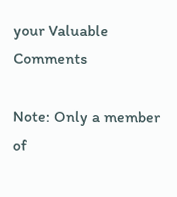your Valuable Comments

Note: Only a member of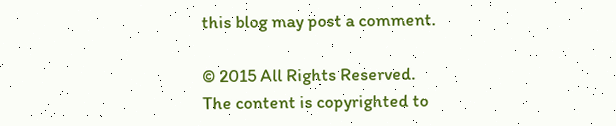this blog may post a comment.

© 2015 All Rights Reserved.
The content is copyrighted to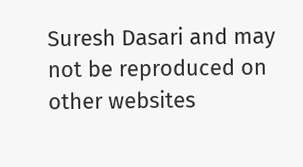Suresh Dasari and may not be reproduced on other websites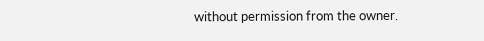without permission from the owner.